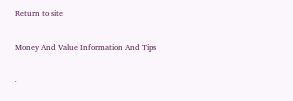Return to site

Money And Value Information And Tips

·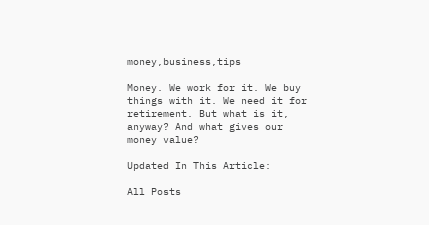money,business,tips

Money. We work for it. We buy things with it. We need it for retirement. But what is it, anyway? And what gives our money value?

Updated In This Article:

All Posts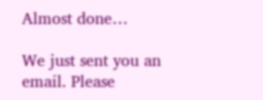Almost done…

We just sent you an email. Please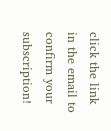click the link in the email to confirm your subscription!